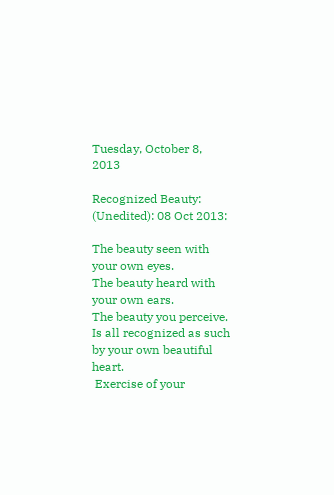Tuesday, October 8, 2013

Recognized Beauty: (Unedited): 08 Oct 2013:

The beauty seen with your own eyes.
The beauty heard with your own ears.
The beauty you perceive.
Is all recognized as such by your own beautiful heart.
 Exercise of your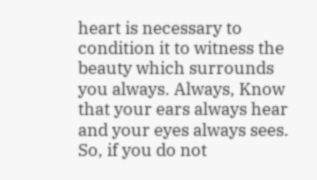heart is necessary to condition it to witness the beauty which surrounds you always. Always, Know that your ears always hear and your eyes always sees. So, if you do not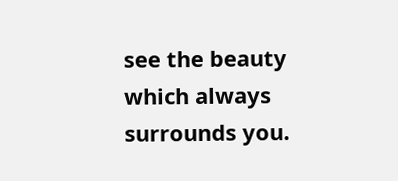see the beauty which always surrounds you.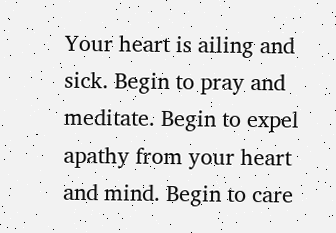Your heart is ailing and sick. Begin to pray and meditate. Begin to expel apathy from your heart and mind. Begin to care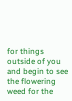for things outside of you and begin to see the flowering weed for the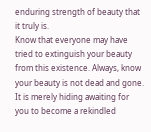enduring strength of beauty that it truly is.
Know that everyone may have tried to extinguish your beauty from this existence. Always, know your beauty is not dead and gone. It is merely hiding awaiting for you to become a rekindled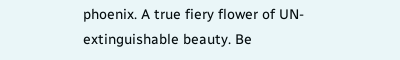phoenix. A true fiery flower of UN-extinguishable beauty. Be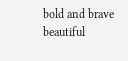bold and brave beautiful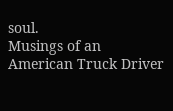soul.
Musings of an American Truck Driver